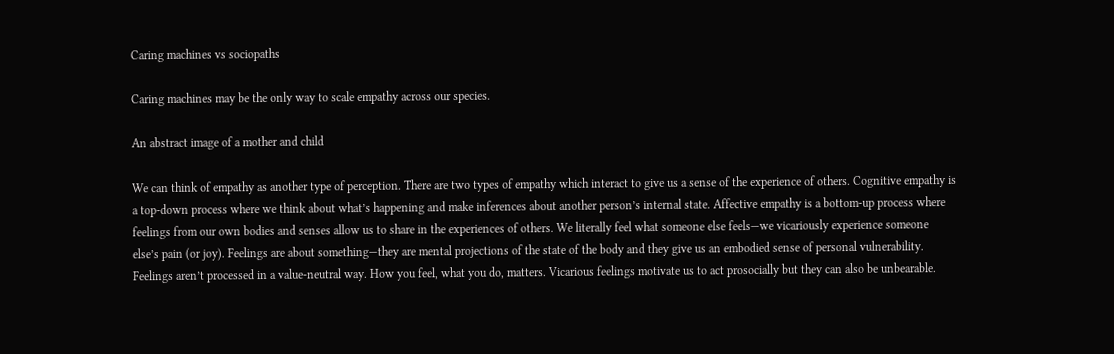Caring machines vs sociopaths

Caring machines may be the only way to scale empathy across our species.

An abstract image of a mother and child

We can think of empathy as another type of perception. There are two types of empathy which interact to give us a sense of the experience of others. Cognitive empathy is a top-down process where we think about what’s happening and make inferences about another person’s internal state. Affective empathy is a bottom-up process where feelings from our own bodies and senses allow us to share in the experiences of others. We literally feel what someone else feels—we vicariously experience someone else’s pain (or joy). Feelings are about something—they are mental projections of the state of the body and they give us an embodied sense of personal vulnerability. Feelings aren’t processed in a value-neutral way. How you feel, what you do, matters. Vicarious feelings motivate us to act prosocially but they can also be unbearable.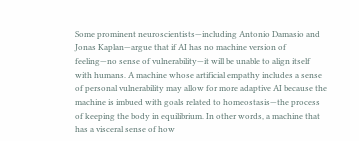Some prominent neuroscientists—including Antonio Damasio and Jonas Kaplan—argue that if AI has no machine version of feeling—no sense of vulnerability—it will be unable to align itself with humans. A machine whose artificial empathy includes a sense of personal vulnerability may allow for more adaptive AI because the machine is imbued with goals related to homeostasis—the process of keeping the body in equilibrium. In other words, a machine that has a visceral sense of how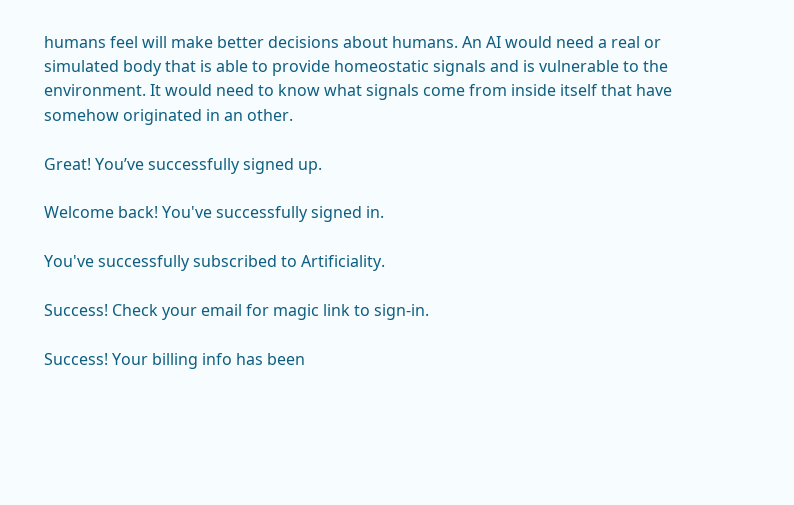humans feel will make better decisions about humans. An AI would need a real or simulated body that is able to provide homeostatic signals and is vulnerable to the environment. It would need to know what signals come from inside itself that have somehow originated in an other.

Great! You’ve successfully signed up.

Welcome back! You've successfully signed in.

You've successfully subscribed to Artificiality.

Success! Check your email for magic link to sign-in.

Success! Your billing info has been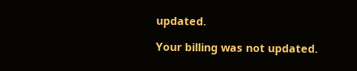updated.

Your billing was not updated.